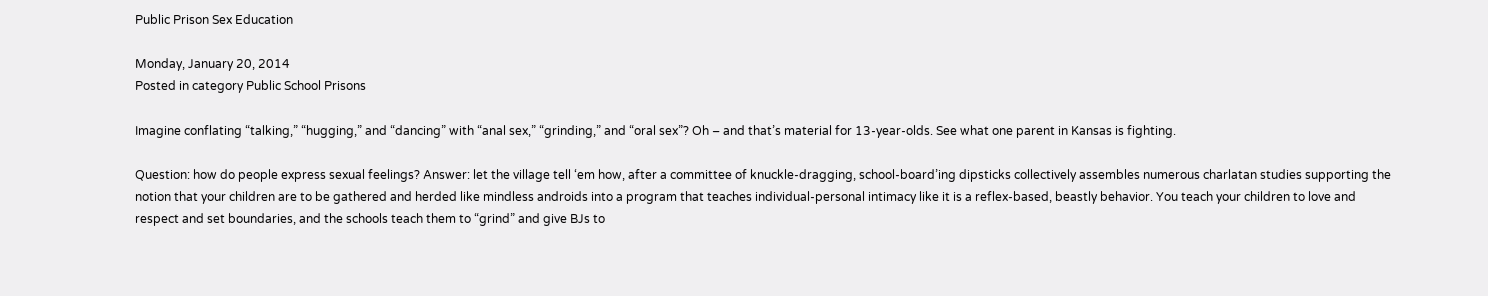Public Prison Sex Education

Monday, January 20, 2014
Posted in category Public School Prisons

Imagine conflating “talking,” “hugging,” and “dancing” with “anal sex,” “grinding,” and “oral sex”? Oh – and that’s material for 13-year-olds. See what one parent in Kansas is fighting.

Question: how do people express sexual feelings? Answer: let the village tell ‘em how, after a committee of knuckle-dragging, school-board’ing dipsticks collectively assembles numerous charlatan studies supporting the notion that your children are to be gathered and herded like mindless androids into a program that teaches individual-personal intimacy like it is a reflex-based, beastly behavior. You teach your children to love and respect and set boundaries, and the schools teach them to “grind” and give BJs to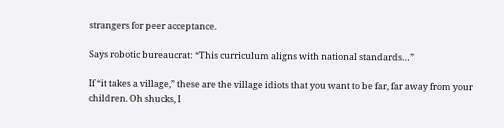strangers for peer acceptance.

Says robotic bureaucrat: “This curriculum aligns with national standards…”

If “it takes a village,” these are the village idiots that you want to be far, far away from your children. Oh shucks, I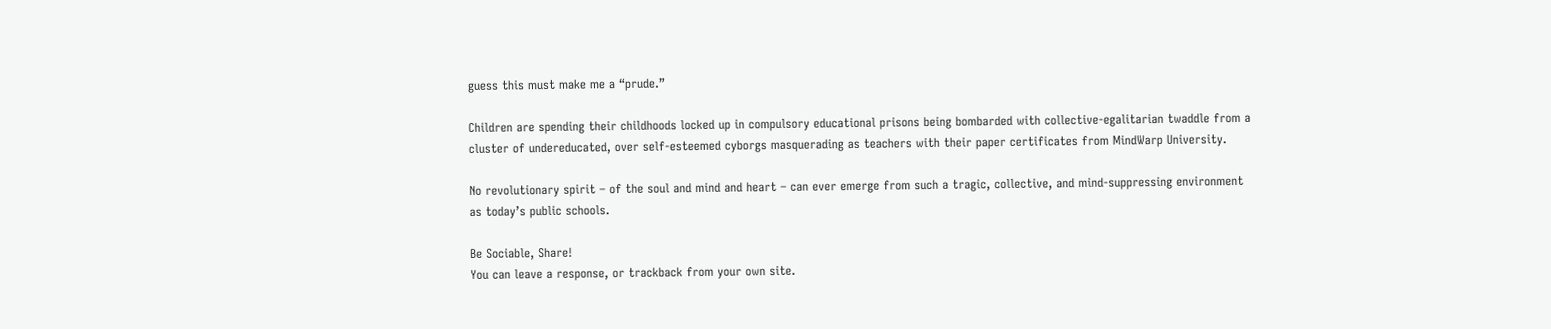guess this must make me a “prude.”

Children are spending their childhoods locked up in compulsory educational prisons being bombarded with collective-egalitarian twaddle from a cluster of undereducated, over self-esteemed cyborgs masquerading as teachers with their paper certificates from MindWarp University.

No revolutionary spirit – of the soul and mind and heart – can ever emerge from such a tragic, collective, and mind-suppressing environment as today’s public schools.

Be Sociable, Share!
You can leave a response, or trackback from your own site.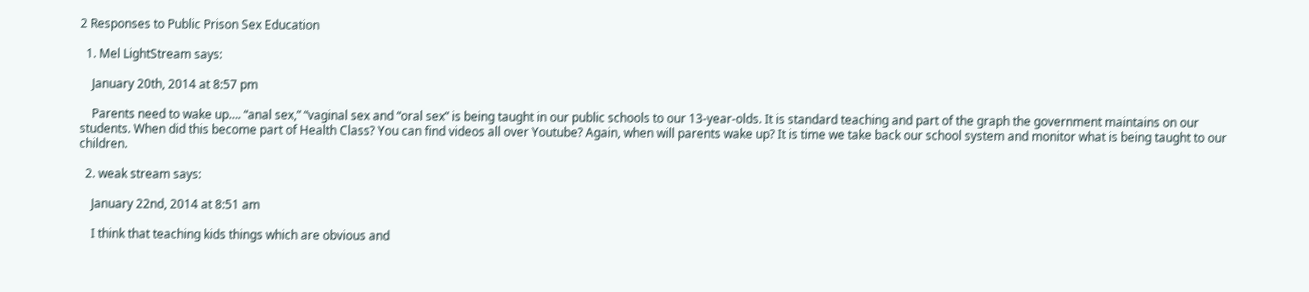2 Responses to Public Prison Sex Education

  1. Mel LightStream says:

    January 20th, 2014 at 8:57 pm

    Parents need to wake up…. “anal sex,” “vaginal sex and “oral sex” is being taught in our public schools to our 13-year-olds. It is standard teaching and part of the graph the government maintains on our students. When did this become part of Health Class? You can find videos all over Youtube? Again, when will parents wake up? It is time we take back our school system and monitor what is being taught to our children.

  2. weak stream says:

    January 22nd, 2014 at 8:51 am

    I think that teaching kids things which are obvious and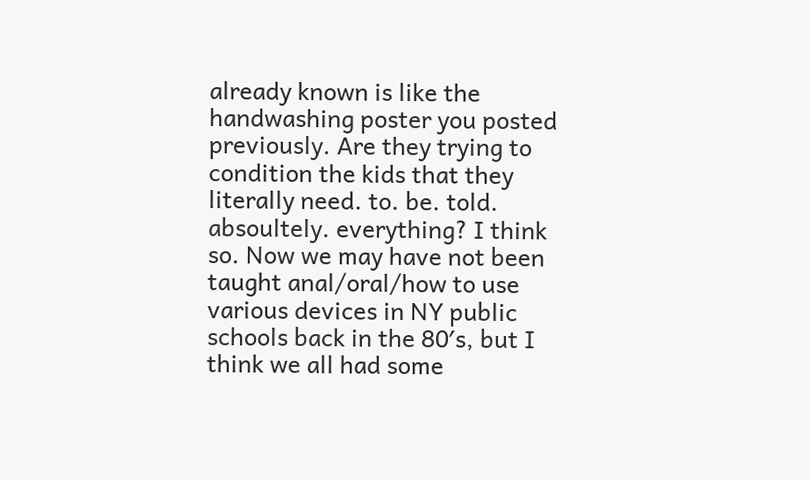already known is like the handwashing poster you posted previously. Are they trying to condition the kids that they literally need. to. be. told. absoultely. everything? I think so. Now we may have not been taught anal/oral/how to use various devices in NY public schools back in the 80′s, but I think we all had some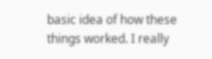basic idea of how these things worked. I really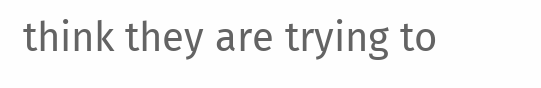think they are trying to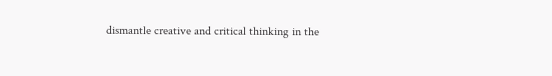dismantle creative and critical thinking in the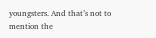youngsters. And that’s not to mention the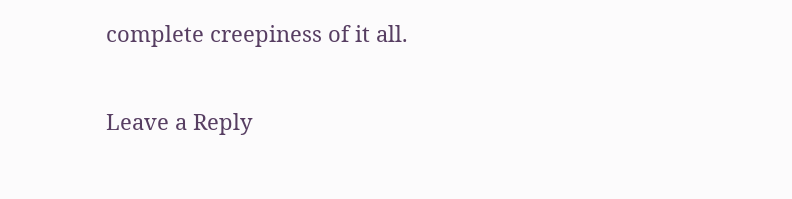complete creepiness of it all.

Leave a Reply